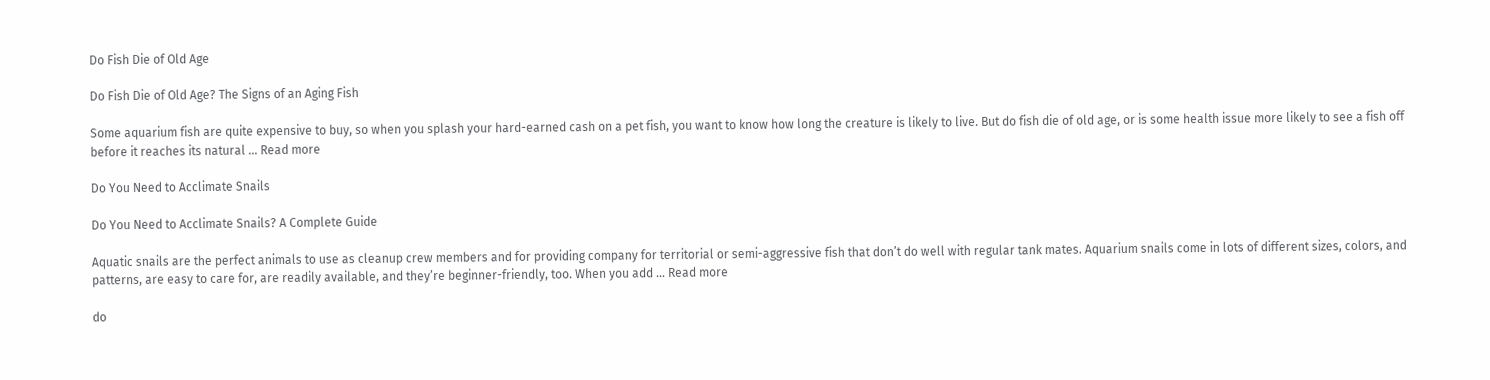Do Fish Die of Old Age

Do Fish Die of Old Age? The Signs of an Aging Fish

Some aquarium fish are quite expensive to buy, so when you splash your hard-earned cash on a pet fish, you want to know how long the creature is likely to live. But do fish die of old age, or is some health issue more likely to see a fish off before it reaches its natural … Read more

Do You Need to Acclimate Snails

Do You Need to Acclimate Snails? A Complete Guide

Aquatic snails are the perfect animals to use as cleanup crew members and for providing company for territorial or semi-aggressive fish that don’t do well with regular tank mates. Aquarium snails come in lots of different sizes, colors, and patterns, are easy to care for, are readily available, and they’re beginner-friendly, too. When you add … Read more

do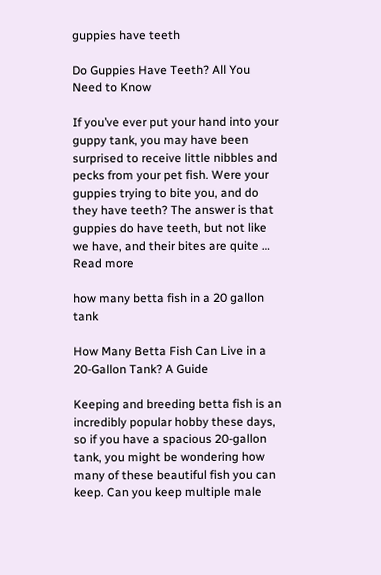guppies have teeth

Do Guppies Have Teeth? All You Need to Know

If you’ve ever put your hand into your guppy tank, you may have been surprised to receive little nibbles and pecks from your pet fish. Were your guppies trying to bite you, and do they have teeth? The answer is that guppies do have teeth, but not like we have, and their bites are quite … Read more

how many betta fish in a 20 gallon tank

How Many Betta Fish Can Live in a 20-Gallon Tank? A Guide

Keeping and breeding betta fish is an incredibly popular hobby these days, so if you have a spacious 20-gallon tank, you might be wondering how many of these beautiful fish you can keep. Can you keep multiple male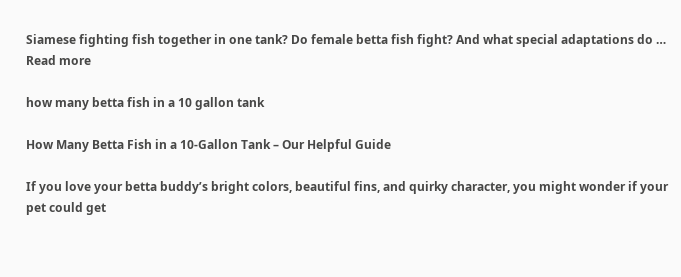Siamese fighting fish together in one tank? Do female betta fish fight? And what special adaptations do … Read more

how many betta fish in a 10 gallon tank

How Many Betta Fish in a 10-Gallon Tank – Our Helpful Guide

If you love your betta buddy’s bright colors, beautiful fins, and quirky character, you might wonder if your pet could get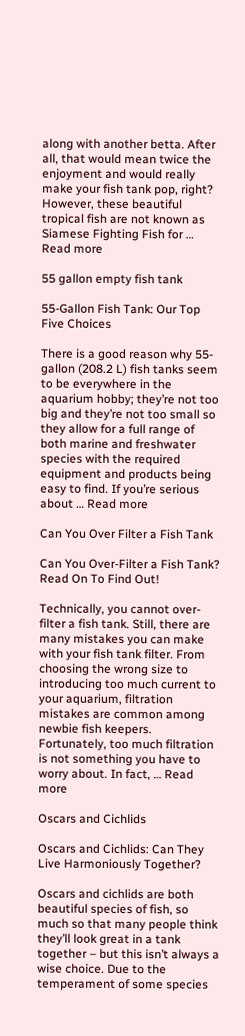along with another betta. After all, that would mean twice the enjoyment and would really make your fish tank pop, right? However, these beautiful tropical fish are not known as Siamese Fighting Fish for … Read more

55 gallon empty fish tank

55-Gallon Fish Tank: Our Top Five Choices

There is a good reason why 55-gallon (208.2 L) fish tanks seem to be everywhere in the aquarium hobby; they’re not too big and they’re not too small so they allow for a full range of both marine and freshwater species with the required equipment and products being easy to find. If you’re serious about … Read more

Can You Over Filter a Fish Tank

Can You Over-Filter a Fish Tank? Read On To Find Out!

Technically, you cannot over-filter a fish tank. Still, there are many mistakes you can make with your fish tank filter. From choosing the wrong size to introducing too much current to your aquarium, filtration mistakes are common among newbie fish keepers. Fortunately, too much filtration is not something you have to worry about. In fact, … Read more

Oscars and Cichlids

Oscars and Cichlids: Can They Live Harmoniously Together?

Oscars and cichlids are both beautiful species of fish, so much so that many people think they’ll look great in a tank together – but this isn’t always a wise choice. Due to the temperament of some species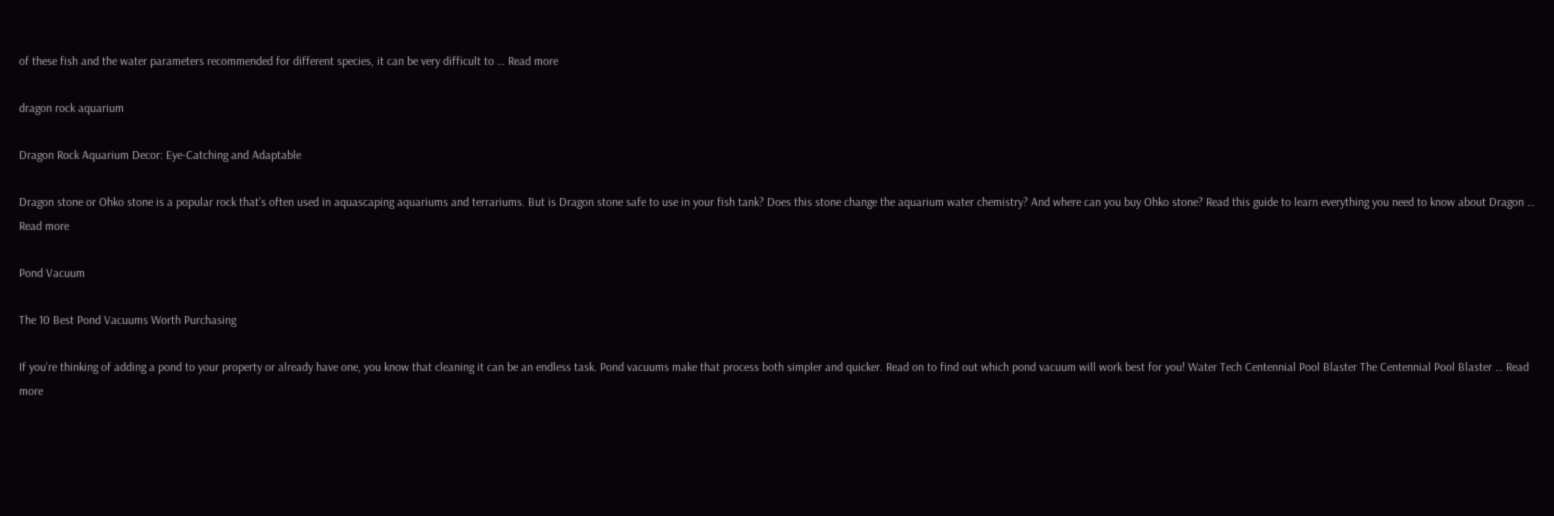of these fish and the water parameters recommended for different species, it can be very difficult to … Read more

dragon rock aquarium

Dragon Rock Aquarium Decor: Eye-Catching and Adaptable

Dragon stone or Ohko stone is a popular rock that’s often used in aquascaping aquariums and terrariums. But is Dragon stone safe to use in your fish tank? Does this stone change the aquarium water chemistry? And where can you buy Ohko stone? Read this guide to learn everything you need to know about Dragon … Read more

Pond Vacuum

The 10 Best Pond Vacuums Worth Purchasing

If you’re thinking of adding a pond to your property or already have one, you know that cleaning it can be an endless task. Pond vacuums make that process both simpler and quicker. Read on to find out which pond vacuum will work best for you! Water Tech Centennial Pool Blaster The Centennial Pool Blaster … Read more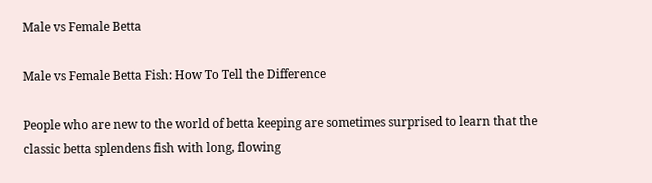Male vs Female Betta

Male vs Female Betta Fish: How To Tell the Difference

People who are new to the world of betta keeping are sometimes surprised to learn that the classic betta splendens fish with long, flowing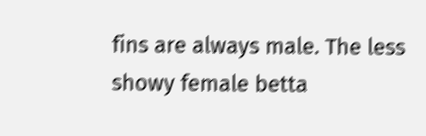fins are always male. The less showy female betta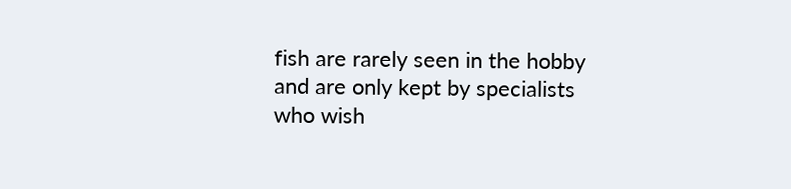fish are rarely seen in the hobby and are only kept by specialists who wish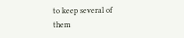to keep several of them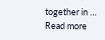together in … Read more